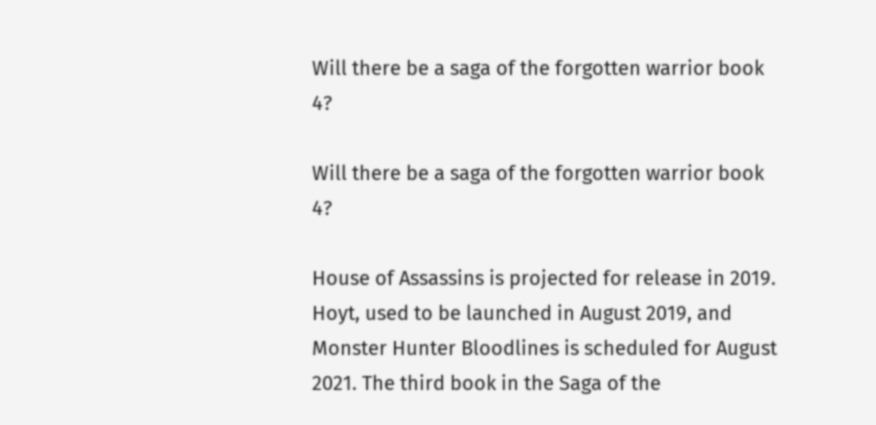Will there be a saga of the forgotten warrior book 4?

Will there be a saga of the forgotten warrior book 4?

House of Assassins is projected for release in 2019. Hoyt, used to be launched in August 2019, and Monster Hunter Bloodlines is scheduled for August 2021. The third book in the Saga of the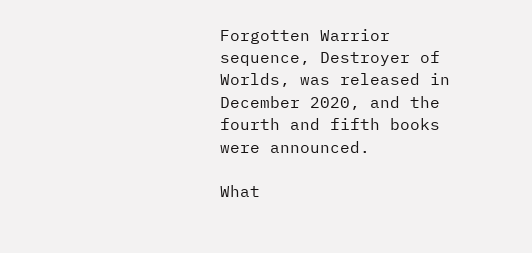Forgotten Warrior sequence, Destroyer of Worlds, was released in December 2020, and the fourth and fifth books were announced.

What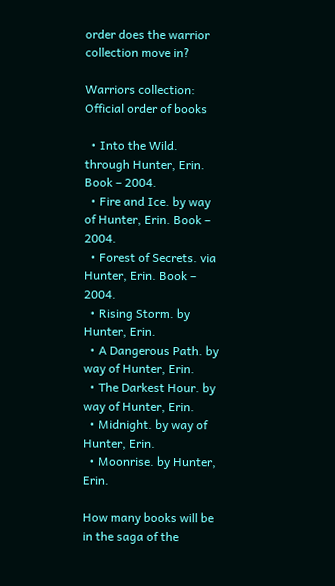order does the warrior collection move in?

Warriors collection: Official order of books

  • Into the Wild. through Hunter, Erin. Book – 2004.
  • Fire and Ice. by way of Hunter, Erin. Book – 2004.
  • Forest of Secrets. via Hunter, Erin. Book – 2004.
  • Rising Storm. by Hunter, Erin.
  • A Dangerous Path. by way of Hunter, Erin.
  • The Darkest Hour. by way of Hunter, Erin.
  • Midnight. by way of Hunter, Erin.
  • Moonrise. by Hunter, Erin.

How many books will be in the saga of the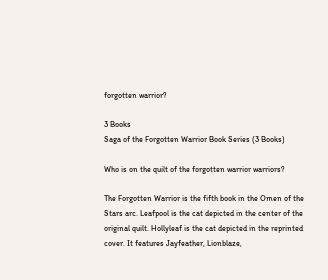forgotten warrior?

3 Books
Saga of the Forgotten Warrior Book Series (3 Books)

Who is on the quilt of the forgotten warrior warriors?

The Forgotten Warrior is the fifth book in the Omen of the Stars arc. Leafpool is the cat depicted in the center of the original quilt. Hollyleaf is the cat depicted in the reprinted cover. It features Jayfeather, Lionblaze,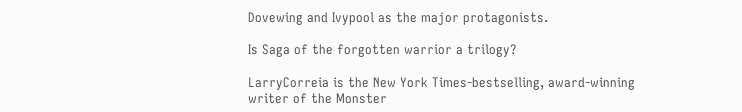Dovewing and Ivypool as the major protagonists.

Is Saga of the forgotten warrior a trilogy?

LarryCorreia is the New York Times-bestselling, award-winning writer of the Monster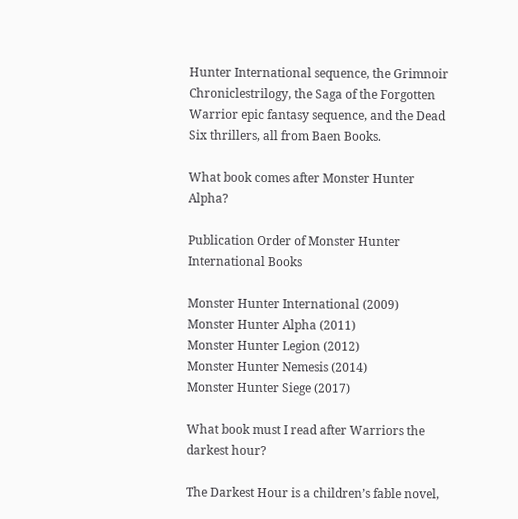Hunter International sequence, the Grimnoir Chroniclestrilogy, the Saga of the Forgotten Warrior epic fantasy sequence, and the Dead Six thrillers, all from Baen Books.

What book comes after Monster Hunter Alpha?

Publication Order of Monster Hunter International Books

Monster Hunter International (2009)
Monster Hunter Alpha (2011)
Monster Hunter Legion (2012)
Monster Hunter Nemesis (2014)
Monster Hunter Siege (2017)

What book must I read after Warriors the darkest hour?

The Darkest Hour is a children’s fable novel,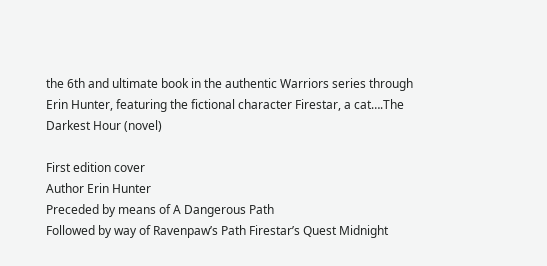the 6th and ultimate book in the authentic Warriors series through Erin Hunter, featuring the fictional character Firestar, a cat….The Darkest Hour (novel)

First edition cover
Author Erin Hunter
Preceded by means of A Dangerous Path
Followed by way of Ravenpaw’s Path Firestar’s Quest Midnight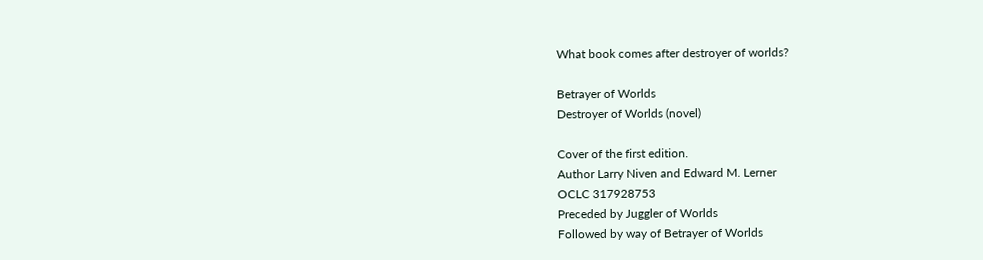What book comes after destroyer of worlds?

Betrayer of Worlds
Destroyer of Worlds (novel)

Cover of the first edition.
Author Larry Niven and Edward M. Lerner
OCLC 317928753
Preceded by Juggler of Worlds
Followed by way of Betrayer of Worlds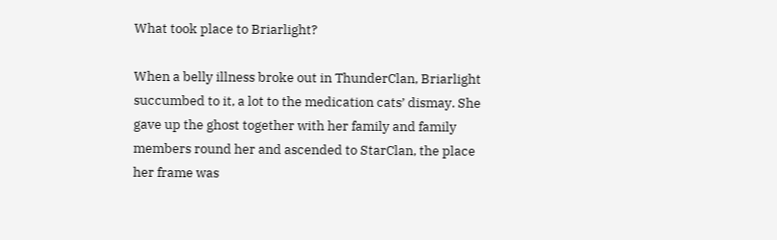What took place to Briarlight?

When a belly illness broke out in ThunderClan, Briarlight succumbed to it, a lot to the medication cats’ dismay. She gave up the ghost together with her family and family members round her and ascended to StarClan, the place her frame was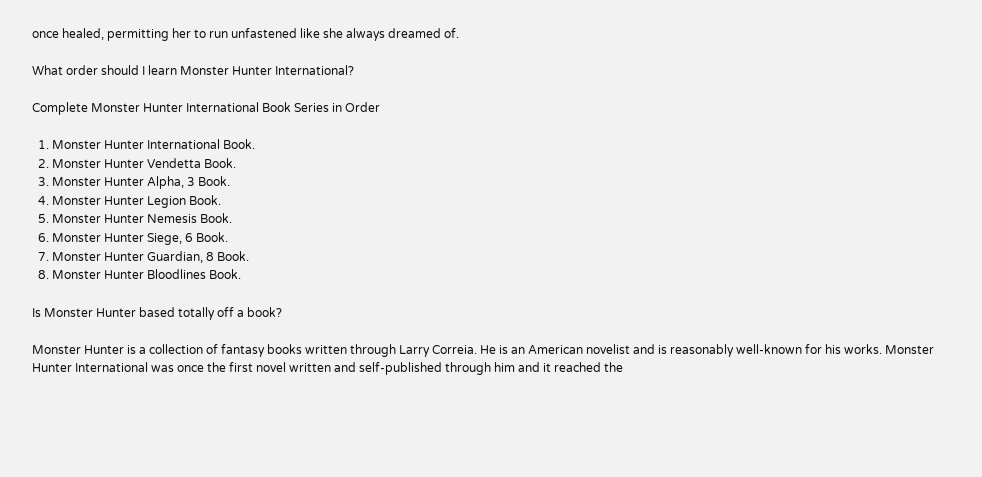once healed, permitting her to run unfastened like she always dreamed of.

What order should I learn Monster Hunter International?

Complete Monster Hunter International Book Series in Order

  1. Monster Hunter International Book.
  2. Monster Hunter Vendetta Book.
  3. Monster Hunter Alpha, 3 Book.
  4. Monster Hunter Legion Book.
  5. Monster Hunter Nemesis Book.
  6. Monster Hunter Siege, 6 Book.
  7. Monster Hunter Guardian, 8 Book.
  8. Monster Hunter Bloodlines Book.

Is Monster Hunter based totally off a book?

Monster Hunter is a collection of fantasy books written through Larry Correia. He is an American novelist and is reasonably well-known for his works. Monster Hunter International was once the first novel written and self-published through him and it reached the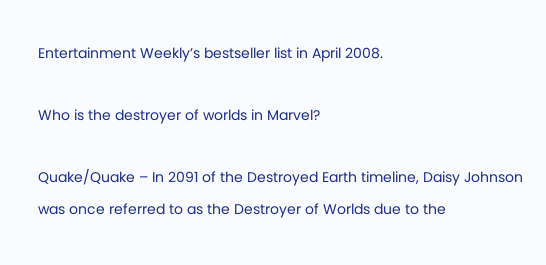Entertainment Weekly’s bestseller list in April 2008.

Who is the destroyer of worlds in Marvel?

Quake/Quake – In 2091 of the Destroyed Earth timeline, Daisy Johnson was once referred to as the Destroyer of Worlds due to the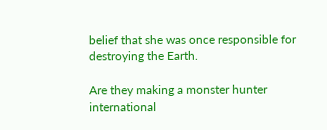belief that she was once responsible for destroying the Earth.

Are they making a monster hunter international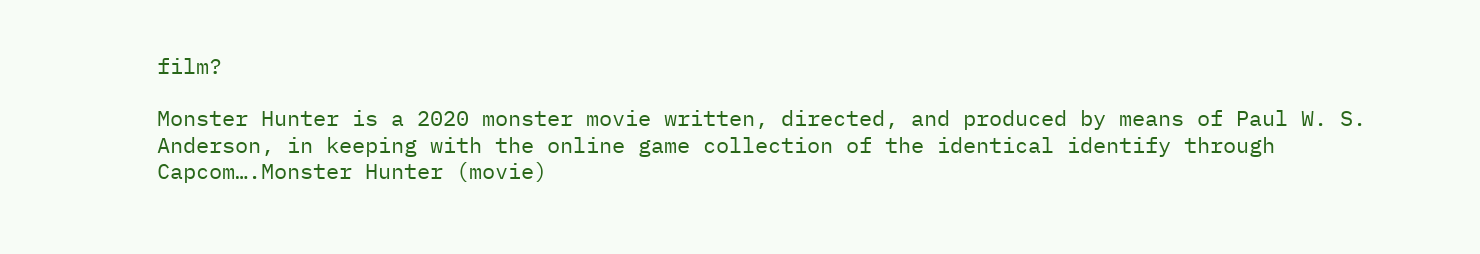film?

Monster Hunter is a 2020 monster movie written, directed, and produced by means of Paul W. S. Anderson, in keeping with the online game collection of the identical identify through Capcom….Monster Hunter (movie)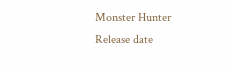Monster Hunter
Release date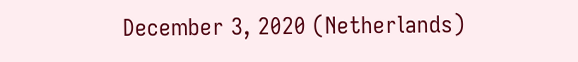December 3, 2020 (Netherlands)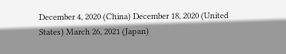December 4, 2020 (China) December 18, 2020 (United States) March 26, 2021 (Japan)